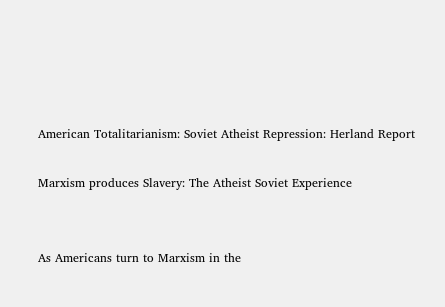American Totalitarianism: Soviet Atheist Repression: Herland Report

Marxism produces Slavery: The Atheist Soviet Experience


As Americans turn to Marxism in the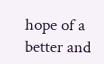hope of a better and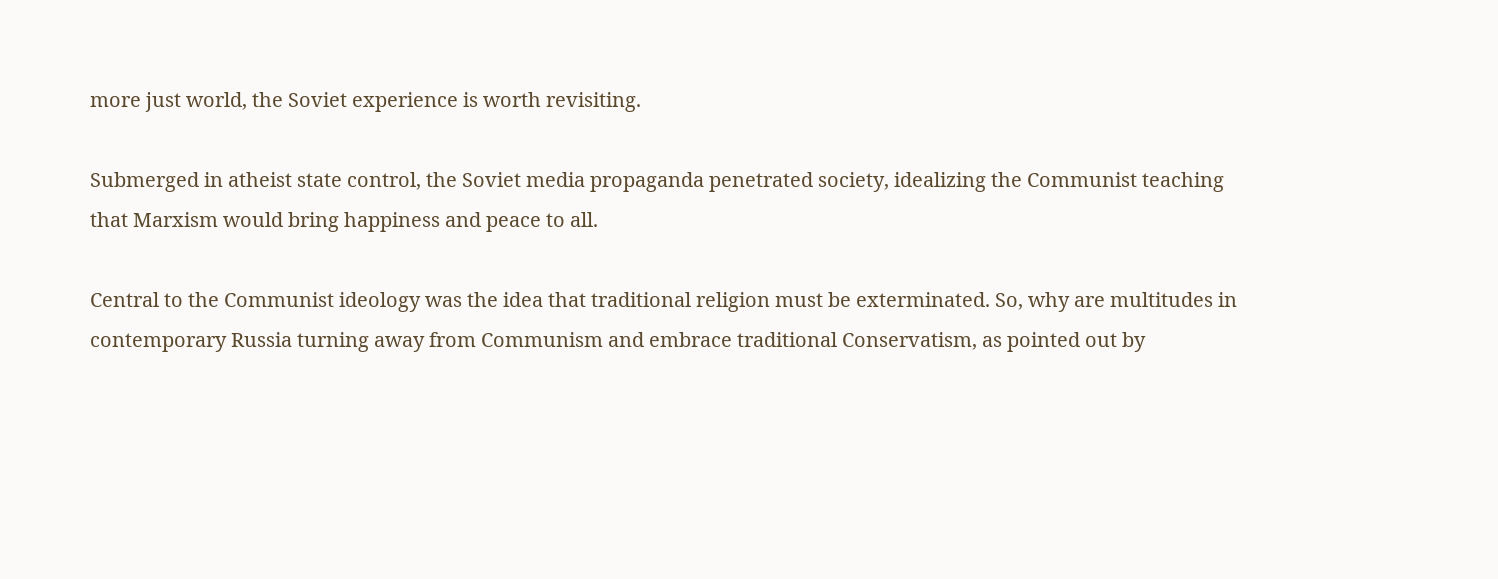more just world, the Soviet experience is worth revisiting.

Submerged in atheist state control, the Soviet media propaganda penetrated society, idealizing the Communist teaching that Marxism would bring happiness and peace to all.

Central to the Communist ideology was the idea that traditional religion must be exterminated. So, why are multitudes in contemporary Russia turning away from Communism and embrace traditional Conservatism, as pointed out by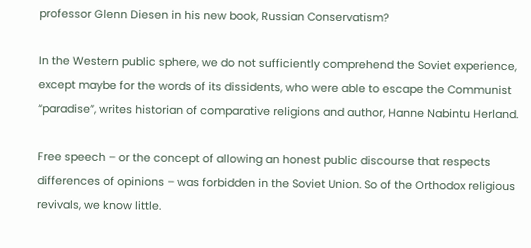professor Glenn Diesen in his new book, Russian Conservatism?

In the Western public sphere, we do not sufficiently comprehend the Soviet experience, except maybe for the words of its dissidents, who were able to escape the Communist “paradise”, writes historian of comparative religions and author, Hanne Nabintu Herland.

Free speech – or the concept of allowing an honest public discourse that respects differences of opinions – was forbidden in the Soviet Union. So of the Orthodox religious revivals, we know little.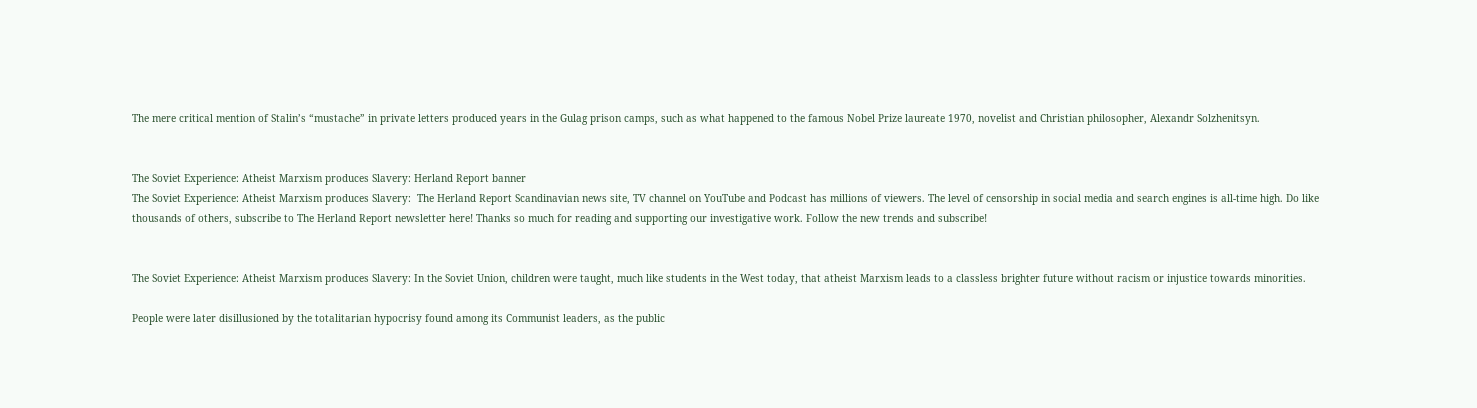The mere critical mention of Stalin’s “mustache” in private letters produced years in the Gulag prison camps, such as what happened to the famous Nobel Prize laureate 1970, novelist and Christian philosopher, Alexandr Solzhenitsyn.


The Soviet Experience: Atheist Marxism produces Slavery: Herland Report banner
The Soviet Experience: Atheist Marxism produces Slavery:  The Herland Report Scandinavian news site, TV channel on YouTube and Podcast has millions of viewers. The level of censorship in social media and search engines is all-time high. Do like thousands of others, subscribe to The Herland Report newsletter here! Thanks so much for reading and supporting our investigative work. Follow the new trends and subscribe!


The Soviet Experience: Atheist Marxism produces Slavery: In the Soviet Union, children were taught, much like students in the West today, that atheist Marxism leads to a classless brighter future without racism or injustice towards minorities.

People were later disillusioned by the totalitarian hypocrisy found among its Communist leaders, as the public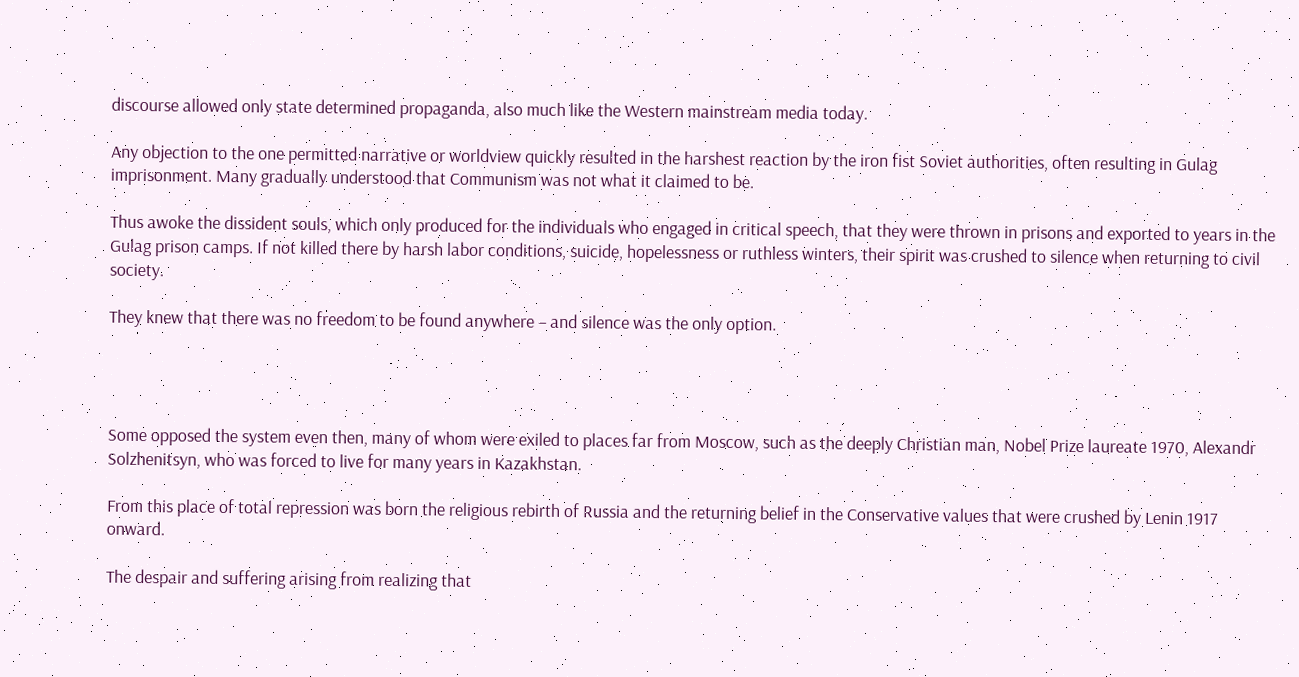discourse allowed only state determined propaganda, also much like the Western mainstream media today.

Any objection to the one permitted narrative or worldview quickly resulted in the harshest reaction by the iron fist Soviet authorities, often resulting in Gulag imprisonment. Many gradually understood that Communism was not what it claimed to be.

Thus awoke the dissident souls, which only produced for the individuals who engaged in critical speech, that they were thrown in prisons and exported to years in the Gulag prison camps. If not killed there by harsh labor conditions, suicide, hopelessness or ruthless winters, their spirit was crushed to silence when returning to civil society.

They knew that there was no freedom to be found anywhere – and silence was the only option.




Some opposed the system even then, many of whom were exiled to places far from Moscow, such as the deeply Christian man, Nobel Prize laureate 1970, Alexandr Solzhenitsyn, who was forced to live for many years in Kazakhstan.

From this place of total repression was born the religious rebirth of Russia and the returning belief in the Conservative values that were crushed by Lenin 1917 onward.

The despair and suffering arising from realizing that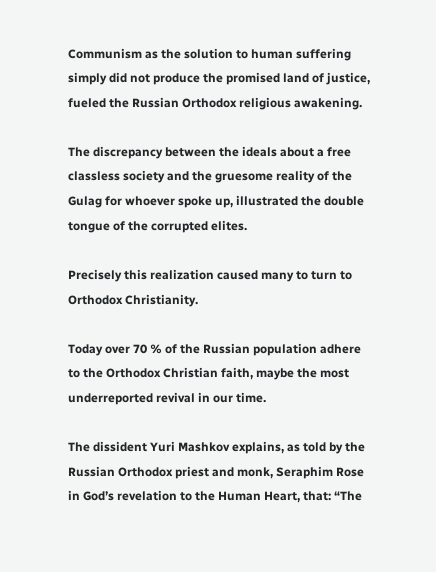Communism as the solution to human suffering simply did not produce the promised land of justice, fueled the Russian Orthodox religious awakening.

The discrepancy between the ideals about a free classless society and the gruesome reality of the Gulag for whoever spoke up, illustrated the double tongue of the corrupted elites.

Precisely this realization caused many to turn to Orthodox Christianity.

Today over 70 % of the Russian population adhere to the Orthodox Christian faith, maybe the most underreported revival in our time.

The dissident Yuri Mashkov explains, as told by the Russian Orthodox priest and monk, Seraphim Rose in God’s revelation to the Human Heart, that: “The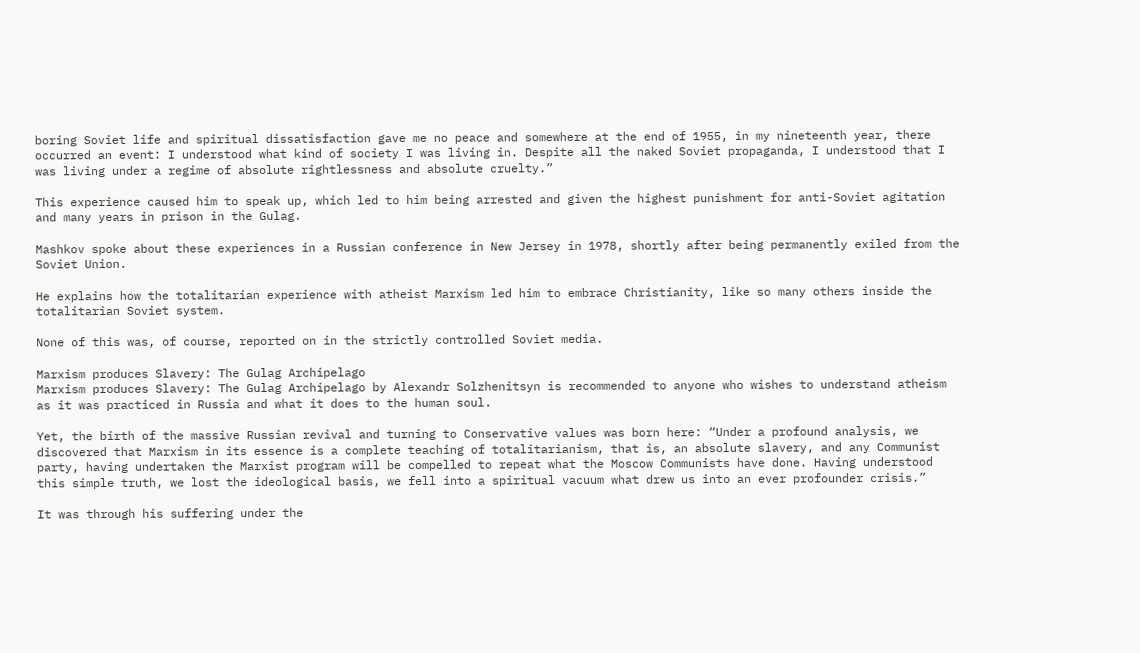boring Soviet life and spiritual dissatisfaction gave me no peace and somewhere at the end of 1955, in my nineteenth year, there occurred an event: I understood what kind of society I was living in. Despite all the naked Soviet propaganda, I understood that I was living under a regime of absolute rightlessness and absolute cruelty.”

This experience caused him to speak up, which led to him being arrested and given the highest punishment for anti-Soviet agitation and many years in prison in the Gulag.

Mashkov spoke about these experiences in a Russian conference in New Jersey in 1978, shortly after being permanently exiled from the Soviet Union.

He explains how the totalitarian experience with atheist Marxism led him to embrace Christianity, like so many others inside the totalitarian Soviet system.

None of this was, of course, reported on in the strictly controlled Soviet media.

Marxism produces Slavery: The Gulag Archipelago
Marxism produces Slavery: The Gulag Archipelago by Alexandr Solzhenitsyn is recommended to anyone who wishes to understand atheism as it was practiced in Russia and what it does to the human soul.

Yet, the birth of the massive Russian revival and turning to Conservative values was born here: “Under a profound analysis, we discovered that Marxism in its essence is a complete teaching of totalitarianism, that is, an absolute slavery, and any Communist party, having undertaken the Marxist program will be compelled to repeat what the Moscow Communists have done. Having understood this simple truth, we lost the ideological basis, we fell into a spiritual vacuum what drew us into an ever profounder crisis.”

It was through his suffering under the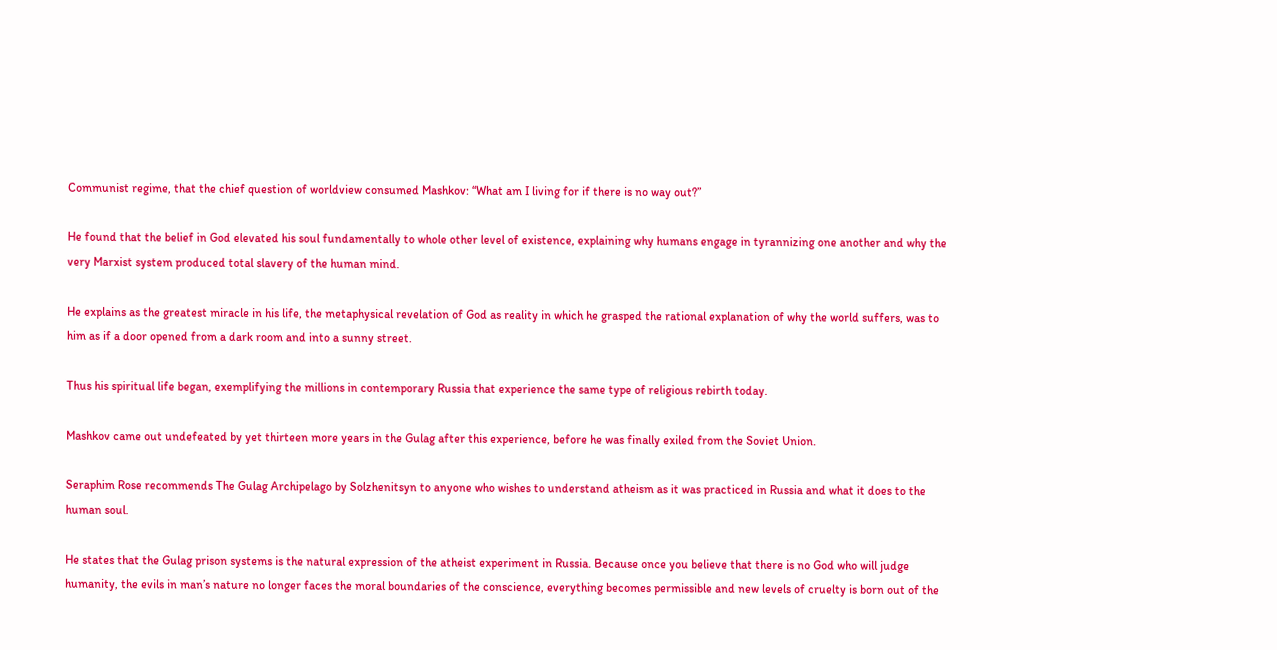Communist regime, that the chief question of worldview consumed Mashkov: “What am I living for if there is no way out?”

He found that the belief in God elevated his soul fundamentally to whole other level of existence, explaining why humans engage in tyrannizing one another and why the very Marxist system produced total slavery of the human mind.

He explains as the greatest miracle in his life, the metaphysical revelation of God as reality in which he grasped the rational explanation of why the world suffers, was to him as if a door opened from a dark room and into a sunny street.

Thus his spiritual life began, exemplifying the millions in contemporary Russia that experience the same type of religious rebirth today.

Mashkov came out undefeated by yet thirteen more years in the Gulag after this experience, before he was finally exiled from the Soviet Union.

Seraphim Rose recommends The Gulag Archipelago by Solzhenitsyn to anyone who wishes to understand atheism as it was practiced in Russia and what it does to the human soul.

He states that the Gulag prison systems is the natural expression of the atheist experiment in Russia. Because once you believe that there is no God who will judge humanity, the evils in man’s nature no longer faces the moral boundaries of the conscience, everything becomes permissible and new levels of cruelty is born out of the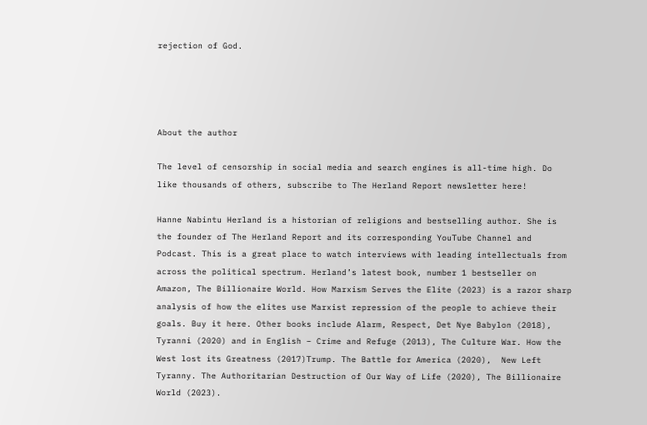rejection of God.




About the author

The level of censorship in social media and search engines is all-time high. Do like thousands of others, subscribe to The Herland Report newsletter here!

Hanne Nabintu Herland is a historian of religions and bestselling author. She is the founder of The Herland Report and its corresponding YouTube Channel and Podcast. This is a great place to watch interviews with leading intellectuals from across the political spectrum. Herland’s latest book, number 1 bestseller on Amazon, The Billionaire World. How Marxism Serves the Elite (2023) is a razor sharp analysis of how the elites use Marxist repression of the people to achieve their goals. Buy it here. Other books include Alarm, Respect, Det Nye Babylon (2018), Tyranni (2020) and in English – Crime and Refuge (2013), The Culture War. How the West lost its Greatness (2017)Trump. The Battle for America (2020),  New Left Tyranny. The Authoritarian Destruction of Our Way of Life (2020), The Billionaire World (2023).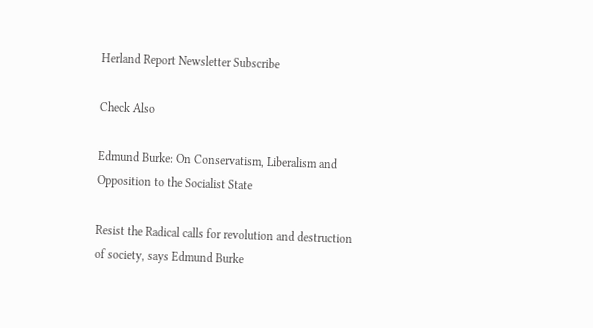Herland Report Newsletter Subscribe

Check Also

Edmund Burke: On Conservatism, Liberalism and Opposition to the Socialist State

Resist the Radical calls for revolution and destruction of society, says Edmund Burke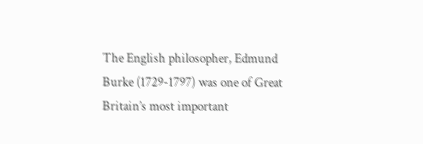The English philosopher, Edmund Burke (1729-1797) was one of Great Britain’s most important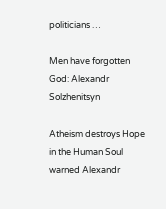politicians …

Men have forgotten God: Alexandr Solzhenitsyn

Atheism destroys Hope in the Human Soul warned Alexandr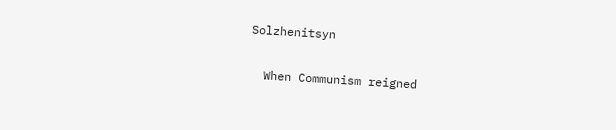Solzhenitsyn

  When Communism reigned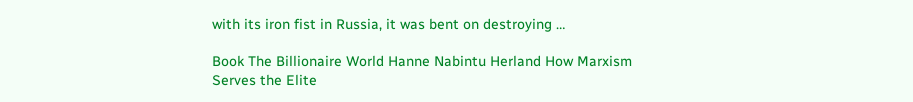with its iron fist in Russia, it was bent on destroying …

Book The Billionaire World Hanne Nabintu Herland How Marxism Serves the Elite